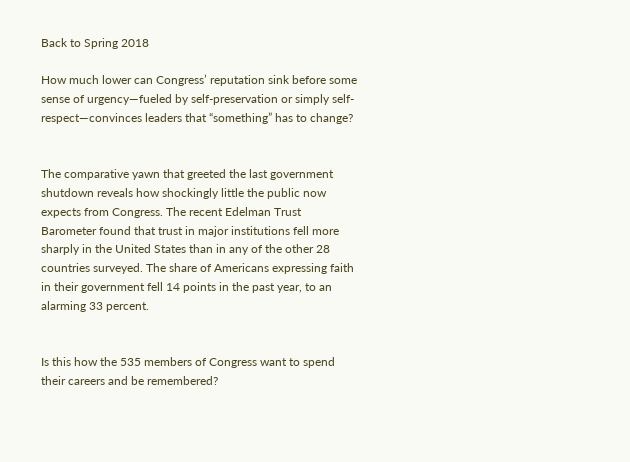Back to Spring 2018

How much lower can Congress’ reputation sink before some sense of urgency—fueled by self-preservation or simply self-respect—convinces leaders that “something” has to change?


The comparative yawn that greeted the last government shutdown reveals how shockingly little the public now expects from Congress. The recent Edelman Trust Barometer found that trust in major institutions fell more sharply in the United States than in any of the other 28 countries surveyed. The share of Americans expressing faith in their government fell 14 points in the past year, to an alarming 33 percent.


Is this how the 535 members of Congress want to spend their careers and be remembered?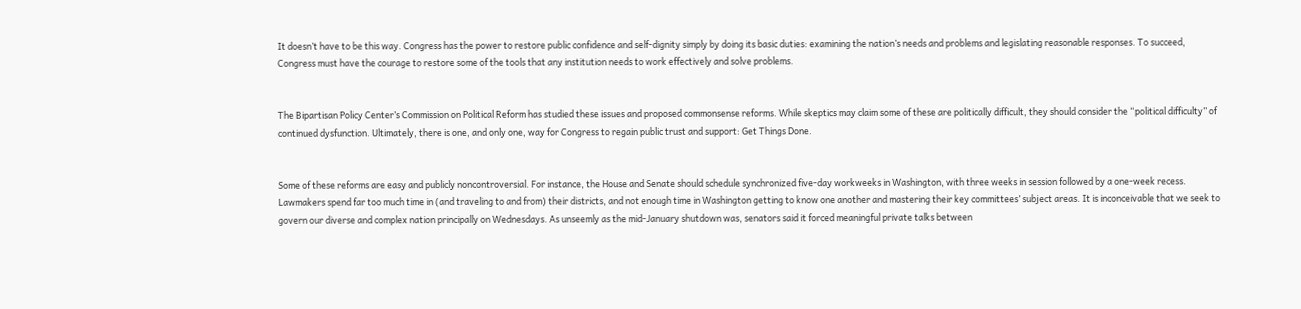It doesn’t have to be this way. Congress has the power to restore public confidence and self-dignity simply by doing its basic duties: examining the nation’s needs and problems and legislating reasonable responses. To succeed, Congress must have the courage to restore some of the tools that any institution needs to work effectively and solve problems.


The Bipartisan Policy Center’s Commission on Political Reform has studied these issues and proposed commonsense reforms. While skeptics may claim some of these are politically difficult, they should consider the “political difficulty” of continued dysfunction. Ultimately, there is one, and only one, way for Congress to regain public trust and support: Get Things Done.


Some of these reforms are easy and publicly noncontroversial. For instance, the House and Senate should schedule synchronized five-day workweeks in Washington, with three weeks in session followed by a one-week recess. Lawmakers spend far too much time in (and traveling to and from) their districts, and not enough time in Washington getting to know one another and mastering their key committees’ subject areas. It is inconceivable that we seek to govern our diverse and complex nation principally on Wednesdays. As unseemly as the mid-January shutdown was, senators said it forced meaningful private talks between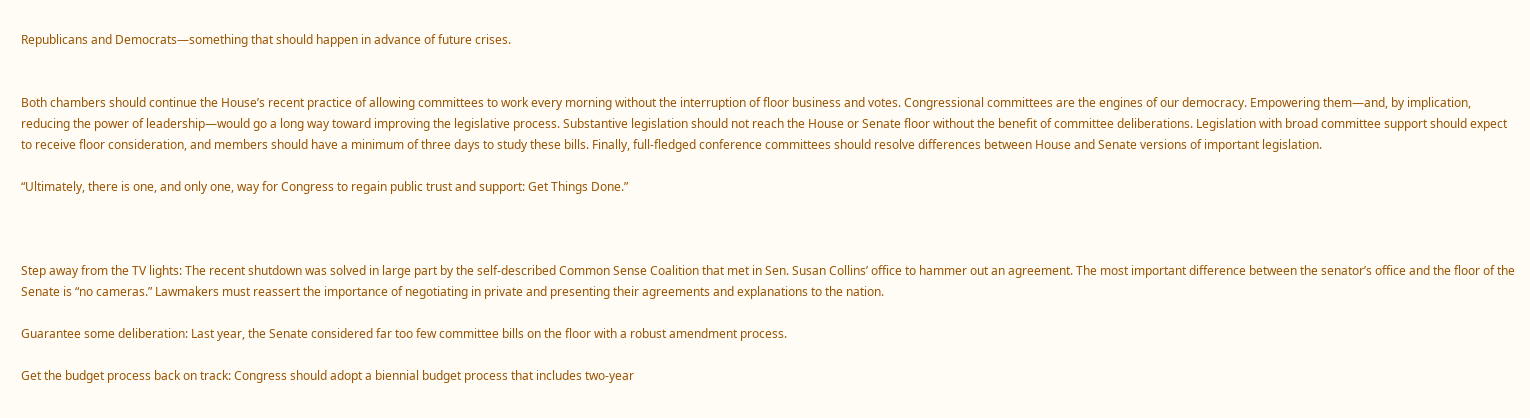Republicans and Democrats—something that should happen in advance of future crises.


Both chambers should continue the House’s recent practice of allowing committees to work every morning without the interruption of floor business and votes. Congressional committees are the engines of our democracy. Empowering them—and, by implication, reducing the power of leadership—would go a long way toward improving the legislative process. Substantive legislation should not reach the House or Senate floor without the benefit of committee deliberations. Legislation with broad committee support should expect to receive floor consideration, and members should have a minimum of three days to study these bills. Finally, full-fledged conference committees should resolve differences between House and Senate versions of important legislation.

“Ultimately, there is one, and only one, way for Congress to regain public trust and support: Get Things Done.”



Step away from the TV lights: The recent shutdown was solved in large part by the self-described Common Sense Coalition that met in Sen. Susan Collins’ office to hammer out an agreement. The most important difference between the senator’s office and the floor of the Senate is “no cameras.” Lawmakers must reassert the importance of negotiating in private and presenting their agreements and explanations to the nation.

Guarantee some deliberation: Last year, the Senate considered far too few committee bills on the floor with a robust amendment process.

Get the budget process back on track: Congress should adopt a biennial budget process that includes two-year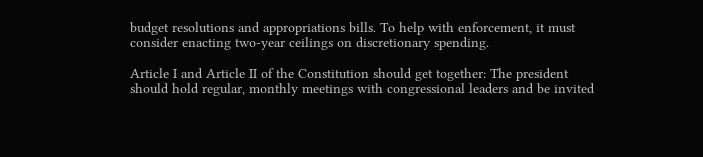budget resolutions and appropriations bills. To help with enforcement, it must consider enacting two-year ceilings on discretionary spending.

Article I and Article II of the Constitution should get together: The president should hold regular, monthly meetings with congressional leaders and be invited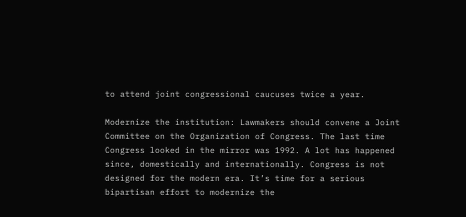to attend joint congressional caucuses twice a year.

Modernize the institution: Lawmakers should convene a Joint Committee on the Organization of Congress. The last time Congress looked in the mirror was 1992. A lot has happened since, domestically and internationally. Congress is not designed for the modern era. It’s time for a serious bipartisan effort to modernize the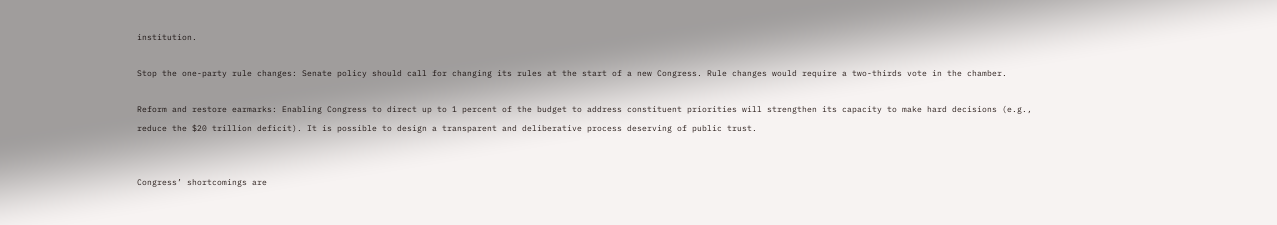institution.

Stop the one-party rule changes: Senate policy should call for changing its rules at the start of a new Congress. Rule changes would require a two-thirds vote in the chamber.

Reform and restore earmarks: Enabling Congress to direct up to 1 percent of the budget to address constituent priorities will strengthen its capacity to make hard decisions (e.g., reduce the $20 trillion deficit). It is possible to design a transparent and deliberative process deserving of public trust.


Congress’ shortcomings are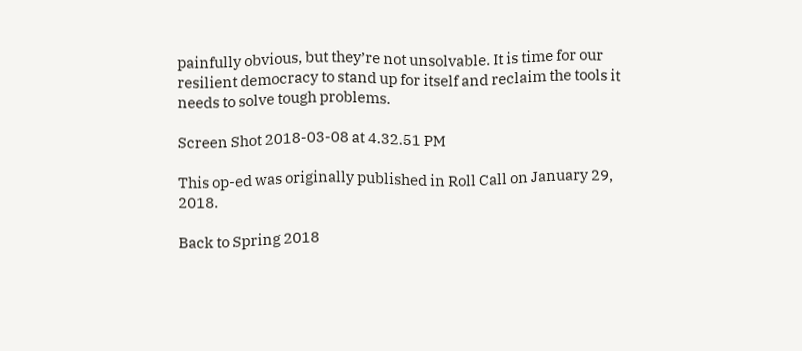painfully obvious, but they’re not unsolvable. It is time for our resilient democracy to stand up for itself and reclaim the tools it needs to solve tough problems.

Screen Shot 2018-03-08 at 4.32.51 PM

This op-ed was originally published in Roll Call on January 29, 2018.

Back to Spring 2018